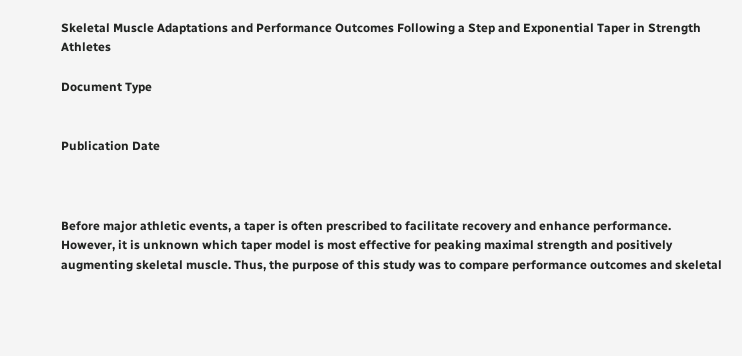Skeletal Muscle Adaptations and Performance Outcomes Following a Step and Exponential Taper in Strength Athletes

Document Type


Publication Date



Before major athletic events, a taper is often prescribed to facilitate recovery and enhance performance. However, it is unknown which taper model is most effective for peaking maximal strength and positively augmenting skeletal muscle. Thus, the purpose of this study was to compare performance outcomes and skeletal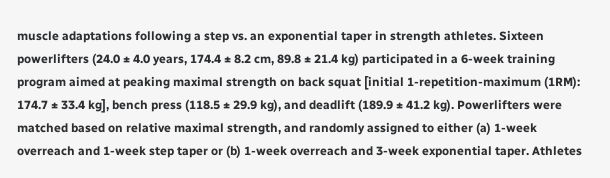muscle adaptations following a step vs. an exponential taper in strength athletes. Sixteen powerlifters (24.0 ± 4.0 years, 174.4 ± 8.2 cm, 89.8 ± 21.4 kg) participated in a 6-week training program aimed at peaking maximal strength on back squat [initial 1-repetition-maximum (1RM): 174.7 ± 33.4 kg], bench press (118.5 ± 29.9 kg), and deadlift (189.9 ± 41.2 kg). Powerlifters were matched based on relative maximal strength, and randomly assigned to either (a) 1-week overreach and 1-week step taper or (b) 1-week overreach and 3-week exponential taper. Athletes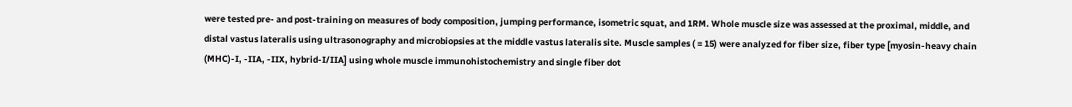were tested pre- and post-training on measures of body composition, jumping performance, isometric squat, and 1RM. Whole muscle size was assessed at the proximal, middle, and distal vastus lateralis using ultrasonography and microbiopsies at the middle vastus lateralis site. Muscle samples ( = 15) were analyzed for fiber size, fiber type [myosin-heavy chain (MHC)-I, -IIA, -IIX, hybrid-I/IIA] using whole muscle immunohistochemistry and single fiber dot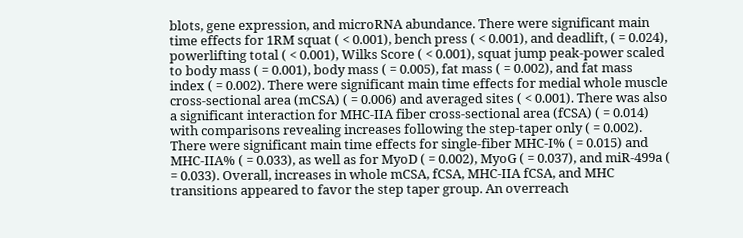blots, gene expression, and microRNA abundance. There were significant main time effects for 1RM squat ( < 0.001), bench press ( < 0.001), and deadlift, ( = 0.024), powerlifting total ( < 0.001), Wilks Score ( < 0.001), squat jump peak-power scaled to body mass ( = 0.001), body mass ( = 0.005), fat mass ( = 0.002), and fat mass index ( = 0.002). There were significant main time effects for medial whole muscle cross-sectional area (mCSA) ( = 0.006) and averaged sites ( < 0.001). There was also a significant interaction for MHC-IIA fiber cross-sectional area (fCSA) ( = 0.014) with comparisons revealing increases following the step-taper only ( = 0.002). There were significant main time effects for single-fiber MHC-I% ( = 0.015) and MHC-IIA% ( = 0.033), as well as for MyoD ( = 0.002), MyoG ( = 0.037), and miR-499a ( = 0.033). Overall, increases in whole mCSA, fCSA, MHC-IIA fCSA, and MHC transitions appeared to favor the step taper group. An overreach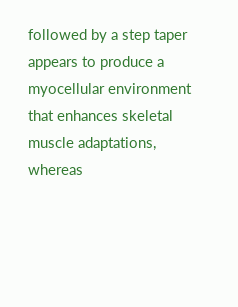followed by a step taper appears to produce a myocellular environment that enhances skeletal muscle adaptations, whereas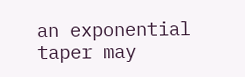an exponential taper may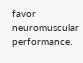favor neuromuscular performance.